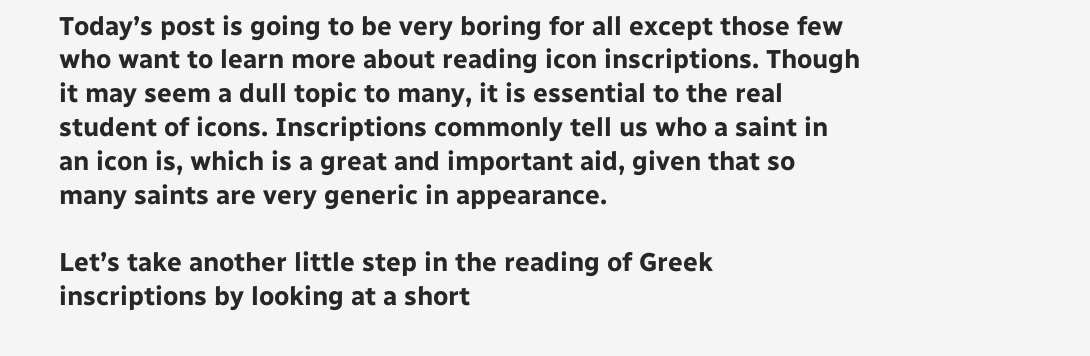Today’s post is going to be very boring for all except those few who want to learn more about reading icon inscriptions. Though it may seem a dull topic to many, it is essential to the real student of icons. Inscriptions commonly tell us who a saint in an icon is, which is a great and important aid, given that so many saints are very generic in appearance.

Let’s take another little step in the reading of Greek inscriptions by looking at a short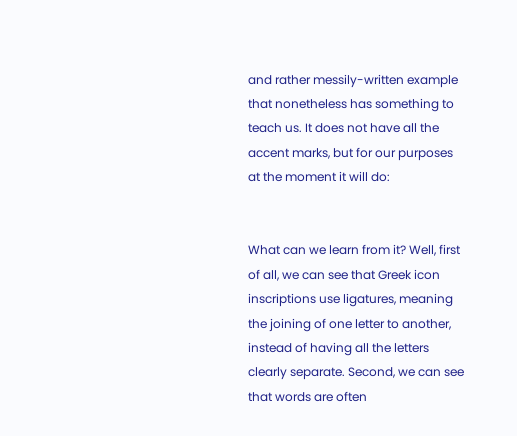and rather messily-written example that nonetheless has something to teach us. It does not have all the accent marks, but for our purposes at the moment it will do:


What can we learn from it? Well, first of all, we can see that Greek icon inscriptions use ligatures, meaning the joining of one letter to another, instead of having all the letters clearly separate. Second, we can see that words are often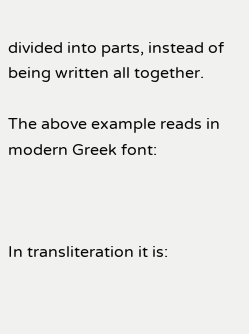divided into parts, instead of being written all together.

The above example reads in modern Greek font:



In transliteration it is: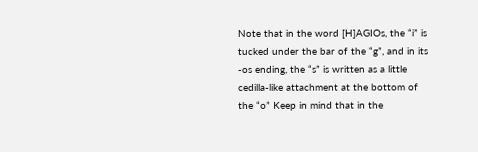Note that in the word [H]AGIOs, the “i” is tucked under the bar of the “g”, and in its -os ending, the “s” is written as a little cedilla-like attachment at the bottom of the “o” Keep in mind that in the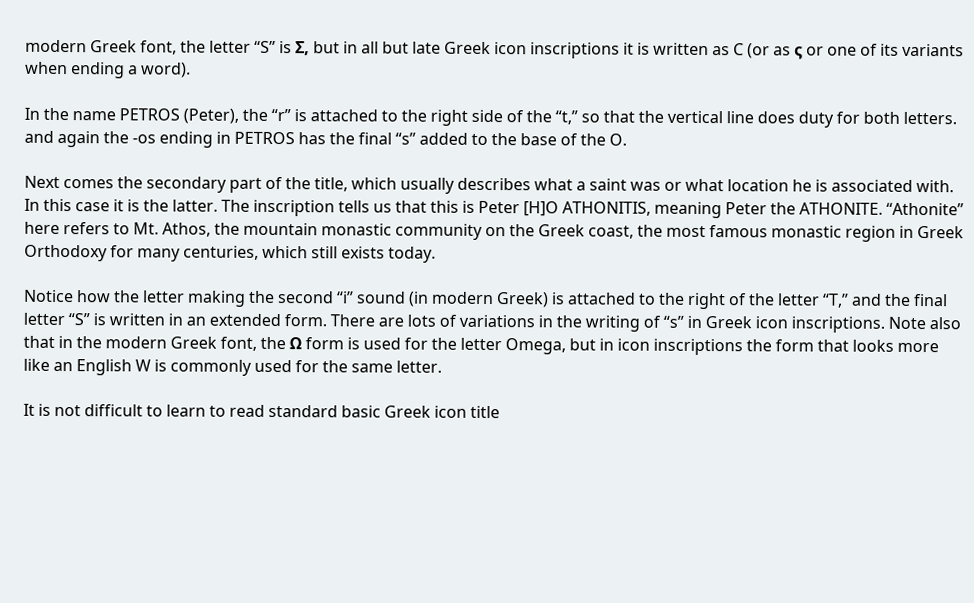modern Greek font, the letter “S” is Σ, but in all but late Greek icon inscriptions it is written as C (or as ς or one of its variants when ending a word).

In the name PETROS (Peter), the “r” is attached to the right side of the “t,” so that the vertical line does duty for both letters. and again the -os ending in PETROS has the final “s” added to the base of the O.

Next comes the secondary part of the title, which usually describes what a saint was or what location he is associated with. In this case it is the latter. The inscription tells us that this is Peter [H]O ATHONITIS, meaning Peter the ATHONITE. “Athonite” here refers to Mt. Athos, the mountain monastic community on the Greek coast, the most famous monastic region in Greek Orthodoxy for many centuries, which still exists today.

Notice how the letter making the second “i” sound (in modern Greek) is attached to the right of the letter “T,” and the final letter “S” is written in an extended form. There are lots of variations in the writing of “s” in Greek icon inscriptions. Note also that in the modern Greek font, the Ω form is used for the letter Omega, but in icon inscriptions the form that looks more like an English W is commonly used for the same letter.

It is not difficult to learn to read standard basic Greek icon title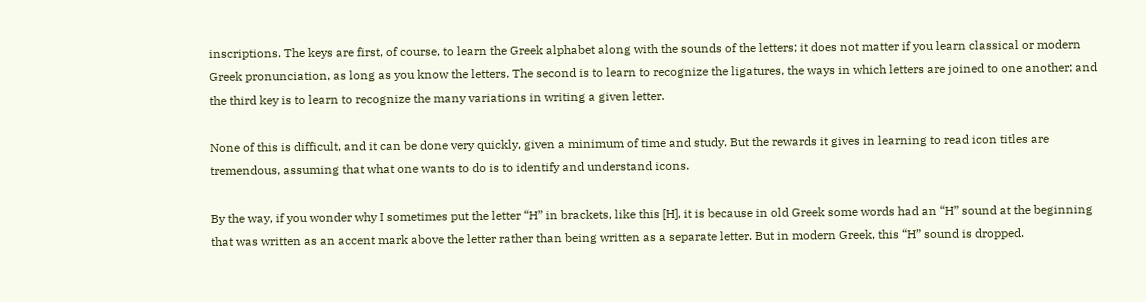inscriptions. The keys are first, of course, to learn the Greek alphabet along with the sounds of the letters; it does not matter if you learn classical or modern Greek pronunciation, as long as you know the letters. The second is to learn to recognize the ligatures, the ways in which letters are joined to one another; and the third key is to learn to recognize the many variations in writing a given letter.

None of this is difficult, and it can be done very quickly, given a minimum of time and study. But the rewards it gives in learning to read icon titles are tremendous, assuming that what one wants to do is to identify and understand icons.

By the way, if you wonder why I sometimes put the letter “H” in brackets, like this [H], it is because in old Greek some words had an “H” sound at the beginning that was written as an accent mark above the letter rather than being written as a separate letter. But in modern Greek, this “H” sound is dropped.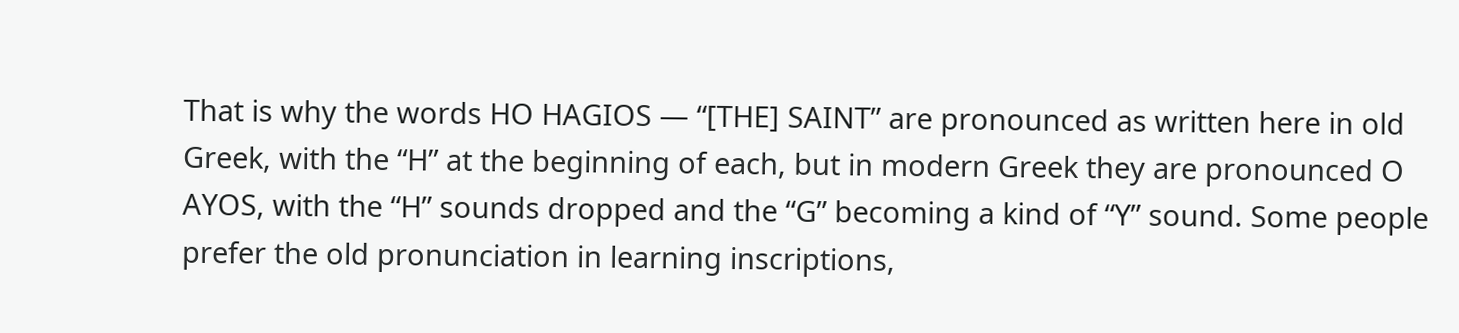That is why the words HO HAGIOS — “[THE] SAINT” are pronounced as written here in old Greek, with the “H” at the beginning of each, but in modern Greek they are pronounced O AYOS, with the “H” sounds dropped and the “G” becoming a kind of “Y” sound. Some people prefer the old pronunciation in learning inscriptions,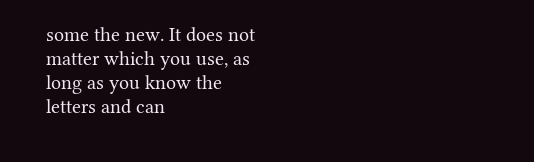some the new. It does not matter which you use, as long as you know the letters and can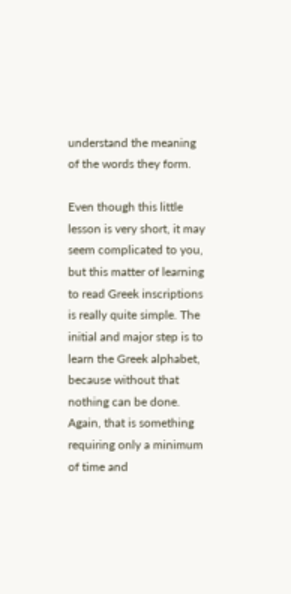understand the meaning of the words they form.

Even though this little lesson is very short, it may seem complicated to you, but this matter of learning to read Greek inscriptions is really quite simple. The initial and major step is to learn the Greek alphabet, because without that nothing can be done. Again, that is something requiring only a minimum of time and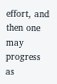effort, and then one may progress as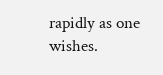rapidly as one wishes.